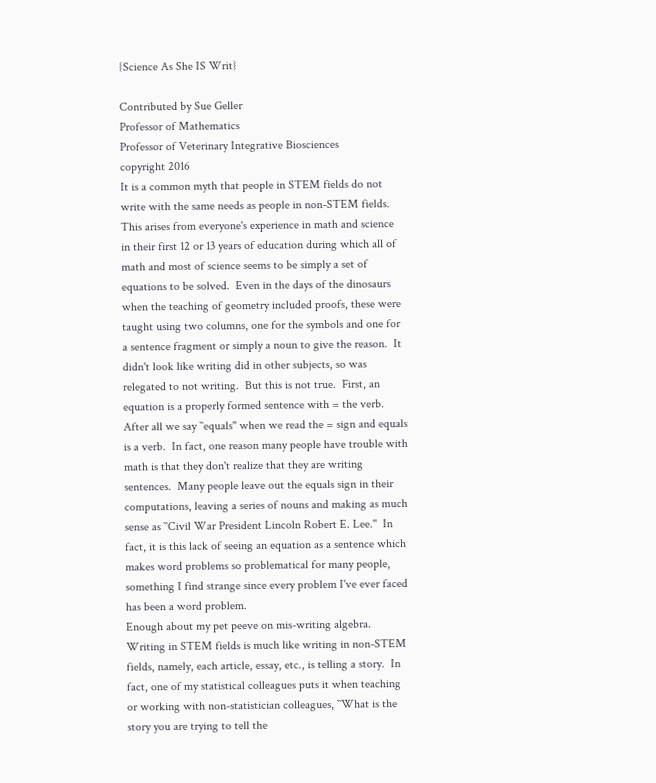{Science As She IS Writ}

Contributed by Sue Geller
Professor of Mathematics
Professor of Veterinary Integrative Biosciences
copyright 2016
It is a common myth that people in STEM fields do not write with the same needs as people in non-STEM fields.  This arises from everyone's experience in math and science in their first 12 or 13 years of education during which all of math and most of science seems to be simply a set of equations to be solved.  Even in the days of the dinosaurs when the teaching of geometry included proofs, these were taught using two columns, one for the symbols and one for a sentence fragment or simply a noun to give the reason.  It didn't look like writing did in other subjects, so was relegated to not writing.  But this is not true.  First, an equation is a properly formed sentence with = the verb.  After all we say ``equals'' when we read the = sign and equals is a verb.  In fact, one reason many people have trouble with math is that they don't realize that they are writing sentences.  Many people leave out the equals sign in their computations, leaving a series of nouns and making as much sense as ``Civil War President Lincoln Robert E. Lee.''  In fact, it is this lack of seeing an equation as a sentence which makes word problems so problematical for many people, something I find strange since every problem I've ever faced has been a word problem.
Enough about my pet peeve on mis-writing algebra.  Writing in STEM fields is much like writing in non-STEM fields, namely, each article, essay, etc., is telling a story.  In fact, one of my statistical colleagues puts it when teaching or working with non-statistician colleagues, ``What is the story you are trying to tell the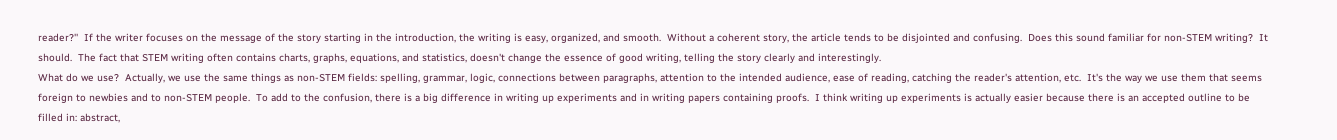reader?''  If the writer focuses on the message of the story starting in the introduction, the writing is easy, organized, and smooth.  Without a coherent story, the article tends to be disjointed and confusing.  Does this sound familiar for non-STEM writing?  It should.  The fact that STEM writing often contains charts, graphs, equations, and statistics, doesn't change the essence of good writing, telling the story clearly and interestingly.
What do we use?  Actually, we use the same things as non-STEM fields: spelling, grammar, logic, connections between paragraphs, attention to the intended audience, ease of reading, catching the reader's attention, etc.  It's the way we use them that seems foreign to newbies and to non-STEM people.  To add to the confusion, there is a big difference in writing up experiments and in writing papers containing proofs.  I think writing up experiments is actually easier because there is an accepted outline to be filled in: abstract,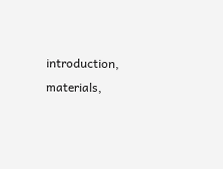introduction, materials,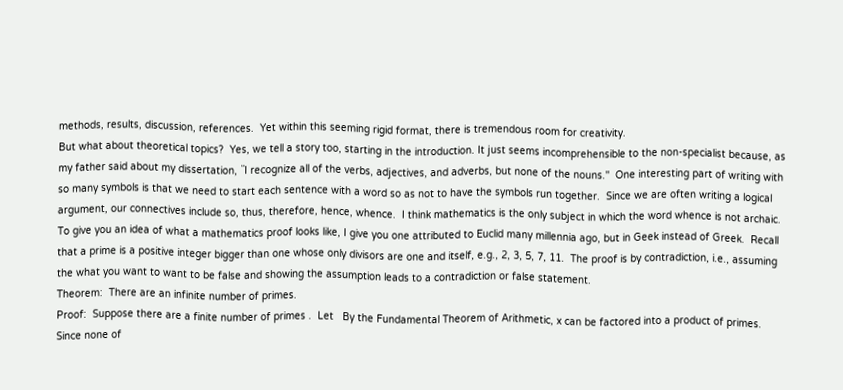methods, results, discussion, references.  Yet within this seeming rigid format, there is tremendous room for creativity.
But what about theoretical topics?  Yes, we tell a story too, starting in the introduction. It just seems incomprehensible to the non-specialist because, as my father said about my dissertation, ``I recognize all of the verbs, adjectives, and adverbs, but none of the nouns.''  One interesting part of writing with so many symbols is that we need to start each sentence with a word so as not to have the symbols run together.  Since we are often writing a logical argument, our connectives include so, thus, therefore, hence, whence.  I think mathematics is the only subject in which the word whence is not archaic.  To give you an idea of what a mathematics proof looks like, I give you one attributed to Euclid many millennia ago, but in Geek instead of Greek.  Recall that a prime is a positive integer bigger than one whose only divisors are one and itself, e.g., 2, 3, 5, 7, 11.  The proof is by contradiction, i.e., assuming the what you want to want to be false and showing the assumption leads to a contradiction or false statement.
Theorem:  There are an infinite number of primes.
Proof:  Suppose there are a finite number of primes .  Let   By the Fundamental Theorem of Arithmetic, x can be factored into a product of primes.  Since none of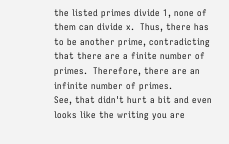the listed primes divide 1, none of them can divide x.  Thus, there has to be another prime, contradicting that there are a finite number of primes.  Therefore, there are an infinite number of primes.
See, that didn't hurt a bit and even looks like the writing you are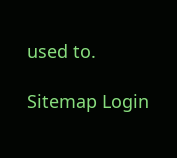used to.

Sitemap Login